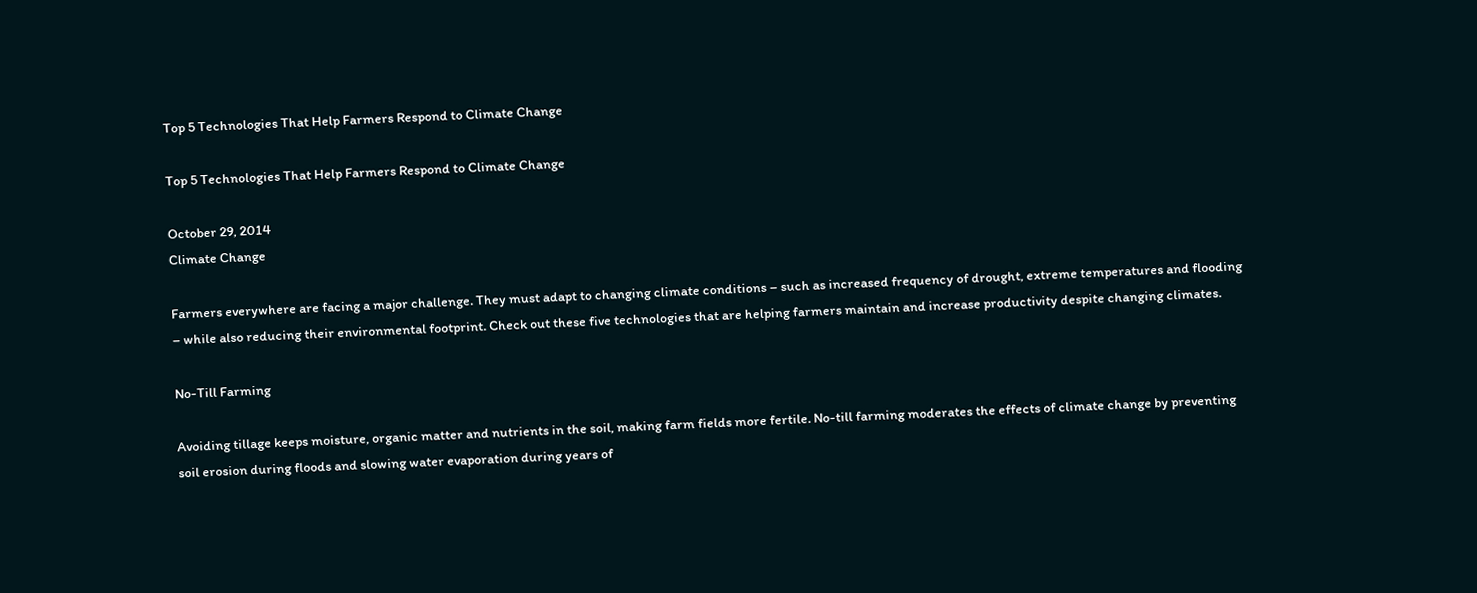Top 5 Technologies That Help Farmers Respond to Climate Change

Top 5 Technologies That Help Farmers Respond to Climate Change

October 29, 2014
Climate Change

Farmers everywhere are facing a major challenge. They must adapt to changing climate conditions – such as increased frequency of drought, extreme temperatures and flooding – while also reducing their environmental footprint. Check out these five technologies that are helping farmers maintain and increase productivity despite changing climates.

No-Till Farming

Avoiding tillage keeps moisture, organic matter and nutrients in the soil, making farm fields more fertile. No-till farming moderates the effects of climate change by preventing soil erosion during floods and slowing water evaporation during years of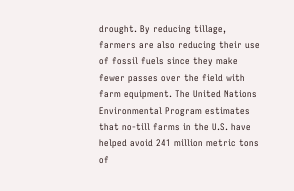drought. By reducing tillage, farmers are also reducing their use of fossil fuels since they make fewer passes over the field with farm equipment. The United Nations Environmental Program estimates that no-till farms in the U.S. have helped avoid 241 million metric tons of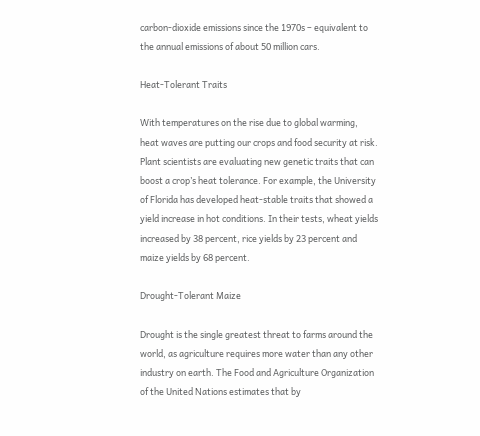carbon-dioxide emissions since the 1970s – equivalent to the annual emissions of about 50 million cars.

Heat-Tolerant Traits

With temperatures on the rise due to global warming, heat waves are putting our crops and food security at risk. Plant scientists are evaluating new genetic traits that can boost a crop’s heat tolerance. For example, the University of Florida has developed heat-stable traits that showed a yield increase in hot conditions. In their tests, wheat yields increased by 38 percent, rice yields by 23 percent and maize yields by 68 percent.

Drought-Tolerant Maize

Drought is the single greatest threat to farms around the world, as agriculture requires more water than any other industry on earth. The Food and Agriculture Organization of the United Nations estimates that by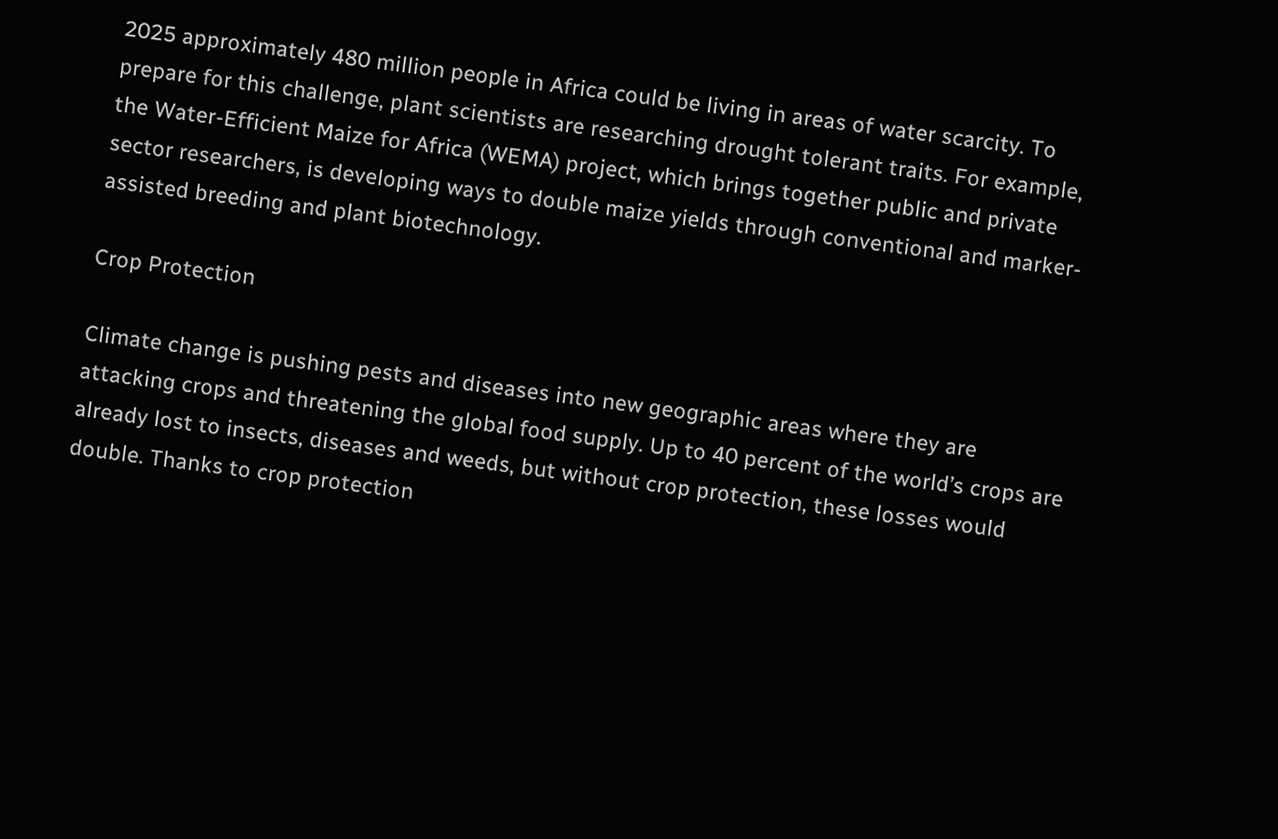2025 approximately 480 million people in Africa could be living in areas of water scarcity. To prepare for this challenge, plant scientists are researching drought tolerant traits. For example, the Water-Efficient Maize for Africa (WEMA) project, which brings together public and private sector researchers, is developing ways to double maize yields through conventional and marker-assisted breeding and plant biotechnology.

Crop Protection

Climate change is pushing pests and diseases into new geographic areas where they are attacking crops and threatening the global food supply. Up to 40 percent of the world’s crops are already lost to insects, diseases and weeds, but without crop protection, these losses would double. Thanks to crop protection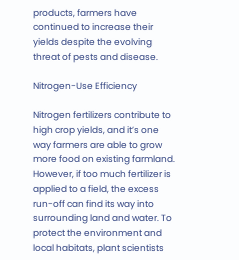products, farmers have continued to increase their yields despite the evolving threat of pests and disease.

Nitrogen-Use Efficiency

Nitrogen fertilizers contribute to high crop yields, and it’s one way farmers are able to grow more food on existing farmland. However, if too much fertilizer is applied to a field, the excess run-off can find its way into surrounding land and water. To protect the environment and local habitats, plant scientists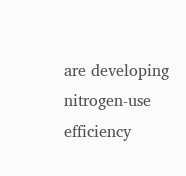are developing nitrogen-use efficiency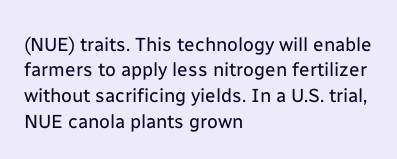(NUE) traits. This technology will enable farmers to apply less nitrogen fertilizer without sacrificing yields. In a U.S. trial, NUE canola plants grown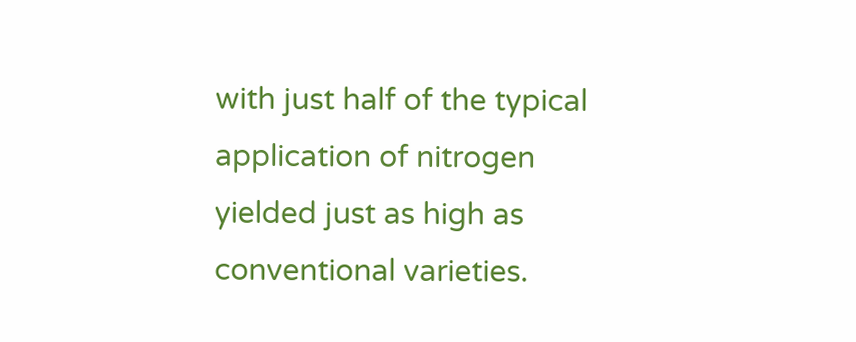with just half of the typical application of nitrogen yielded just as high as conventional varieties.